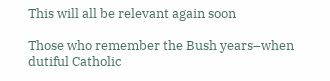This will all be relevant again soon

Those who remember the Bush years–when dutiful Catholic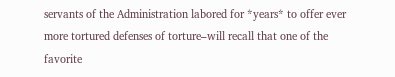servants of the Administration labored for *years* to offer ever more tortured defenses of torture–will recall that one of the favorite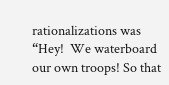rationalizations was “Hey!  We waterboard our own troops! So that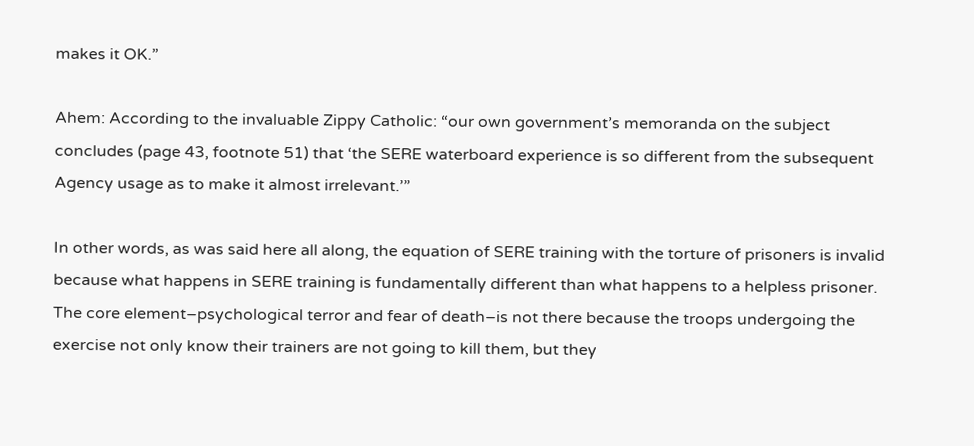makes it OK.”

Ahem: According to the invaluable Zippy Catholic: “our own government’s memoranda on the subject concludes (page 43, footnote 51) that ‘the SERE waterboard experience is so different from the subsequent Agency usage as to make it almost irrelevant.’”

In other words, as was said here all along, the equation of SERE training with the torture of prisoners is invalid because what happens in SERE training is fundamentally different than what happens to a helpless prisoner.  The core element–psychological terror and fear of death–is not there because the troops undergoing the exercise not only know their trainers are not going to kill them, but they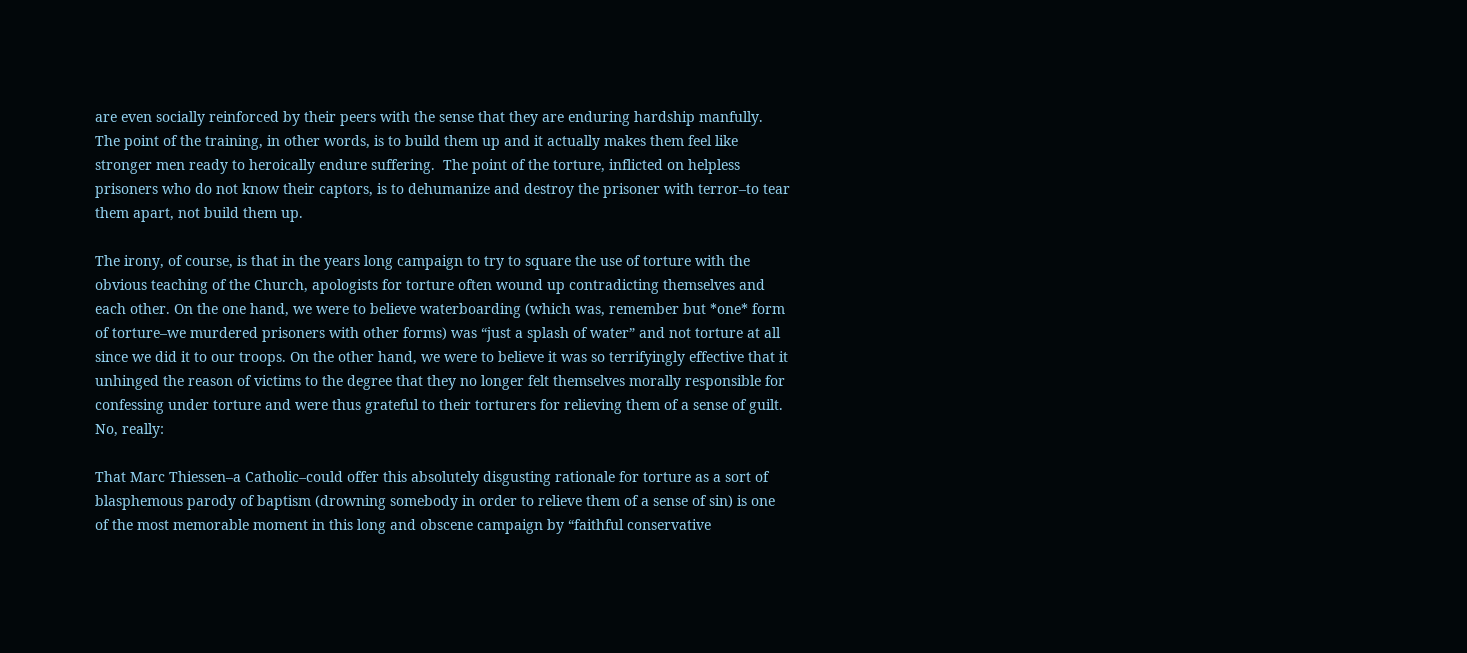are even socially reinforced by their peers with the sense that they are enduring hardship manfully.  The point of the training, in other words, is to build them up and it actually makes them feel like stronger men ready to heroically endure suffering.  The point of the torture, inflicted on helpless prisoners who do not know their captors, is to dehumanize and destroy the prisoner with terror–to tear them apart, not build them up.

The irony, of course, is that in the years long campaign to try to square the use of torture with the obvious teaching of the Church, apologists for torture often wound up contradicting themselves and each other. On the one hand, we were to believe waterboarding (which was, remember but *one* form of torture–we murdered prisoners with other forms) was “just a splash of water” and not torture at all since we did it to our troops. On the other hand, we were to believe it was so terrifyingly effective that it unhinged the reason of victims to the degree that they no longer felt themselves morally responsible for confessing under torture and were thus grateful to their torturers for relieving them of a sense of guilt. No, really:

That Marc Thiessen–a Catholic–could offer this absolutely disgusting rationale for torture as a sort of blasphemous parody of baptism (drowning somebody in order to relieve them of a sense of sin) is one of the most memorable moment in this long and obscene campaign by “faithful conservative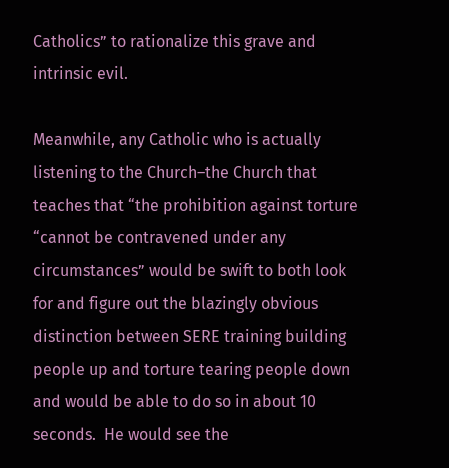Catholics” to rationalize this grave and intrinsic evil.

Meanwhile, any Catholic who is actually listening to the Church–the Church that teaches that “the prohibition against torture “cannot be contravened under any circumstances” would be swift to both look for and figure out the blazingly obvious distinction between SERE training building people up and torture tearing people down and would be able to do so in about 10 seconds.  He would see the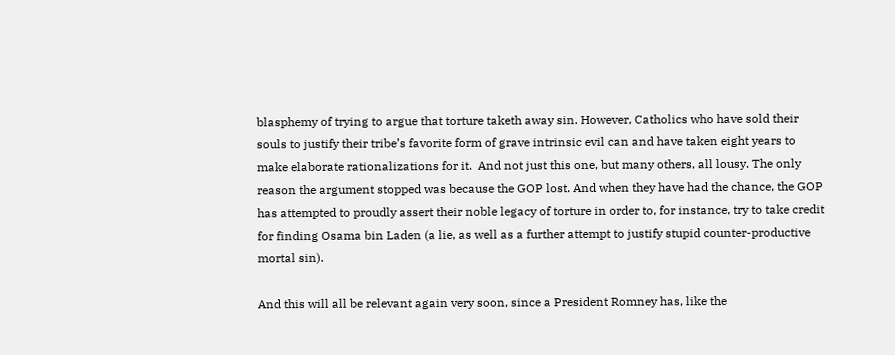blasphemy of trying to argue that torture taketh away sin. However, Catholics who have sold their souls to justify their tribe’s favorite form of grave intrinsic evil can and have taken eight years to make elaborate rationalizations for it.  And not just this one, but many others, all lousy. The only reason the argument stopped was because the GOP lost. And when they have had the chance, the GOP has attempted to proudly assert their noble legacy of torture in order to, for instance, try to take credit for finding Osama bin Laden (a lie, as well as a further attempt to justify stupid counter-productive mortal sin).

And this will all be relevant again very soon, since a President Romney has, like the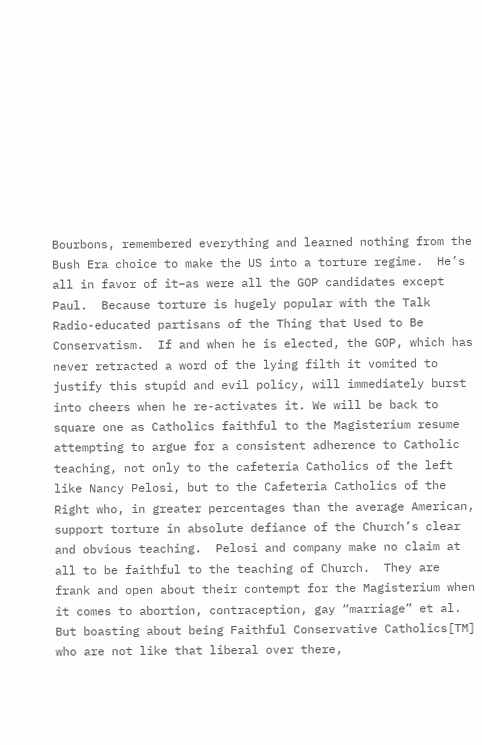Bourbons, remembered everything and learned nothing from the Bush Era choice to make the US into a torture regime.  He’s all in favor of it–as were all the GOP candidates except Paul.  Because torture is hugely popular with the Talk Radio-educated partisans of the Thing that Used to Be Conservatism.  If and when he is elected, the GOP, which has never retracted a word of the lying filth it vomited to justify this stupid and evil policy, will immediately burst into cheers when he re-activates it. We will be back to square one as Catholics faithful to the Magisterium resume attempting to argue for a consistent adherence to Catholic teaching, not only to the cafeteria Catholics of the left like Nancy Pelosi, but to the Cafeteria Catholics of the Right who, in greater percentages than the average American, support torture in absolute defiance of the Church’s clear and obvious teaching.  Pelosi and company make no claim at all to be faithful to the teaching of Church.  They are frank and open about their contempt for the Magisterium when it comes to abortion, contraception, gay “marriage” et al.  But boasting about being Faithful Conservative Catholics[TM] who are not like that liberal over there,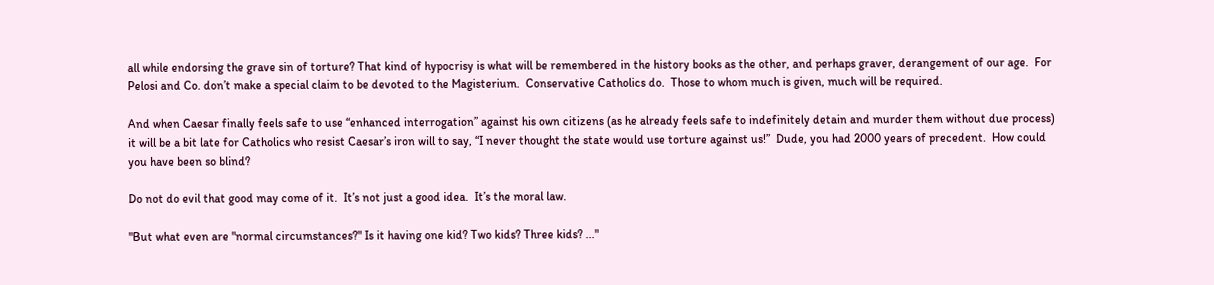all while endorsing the grave sin of torture? That kind of hypocrisy is what will be remembered in the history books as the other, and perhaps graver, derangement of our age.  For Pelosi and Co. don’t make a special claim to be devoted to the Magisterium.  Conservative Catholics do.  Those to whom much is given, much will be required.

And when Caesar finally feels safe to use “enhanced interrogation” against his own citizens (as he already feels safe to indefinitely detain and murder them without due process) it will be a bit late for Catholics who resist Caesar’s iron will to say, “I never thought the state would use torture against us!”  Dude, you had 2000 years of precedent.  How could you have been so blind?

Do not do evil that good may come of it.  It’s not just a good idea.  It’s the moral law.

"But what even are "normal circumstances?" Is it having one kid? Two kids? Three kids? ..."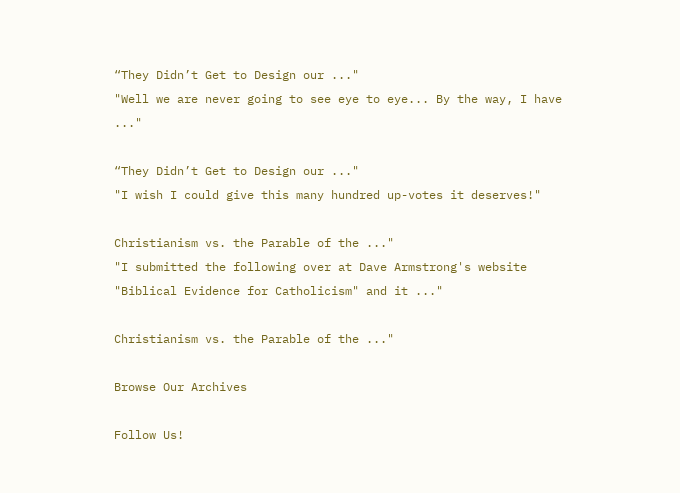“They Didn’t Get to Design our ..."
"Well we are never going to see eye to eye... By the way, I have ..."

“They Didn’t Get to Design our ..."
"I wish I could give this many hundred up-votes it deserves!"

Christianism vs. the Parable of the ..."
"I submitted the following over at Dave Armstrong's website "Biblical Evidence for Catholicism" and it ..."

Christianism vs. the Parable of the ..."

Browse Our Archives

Follow Us!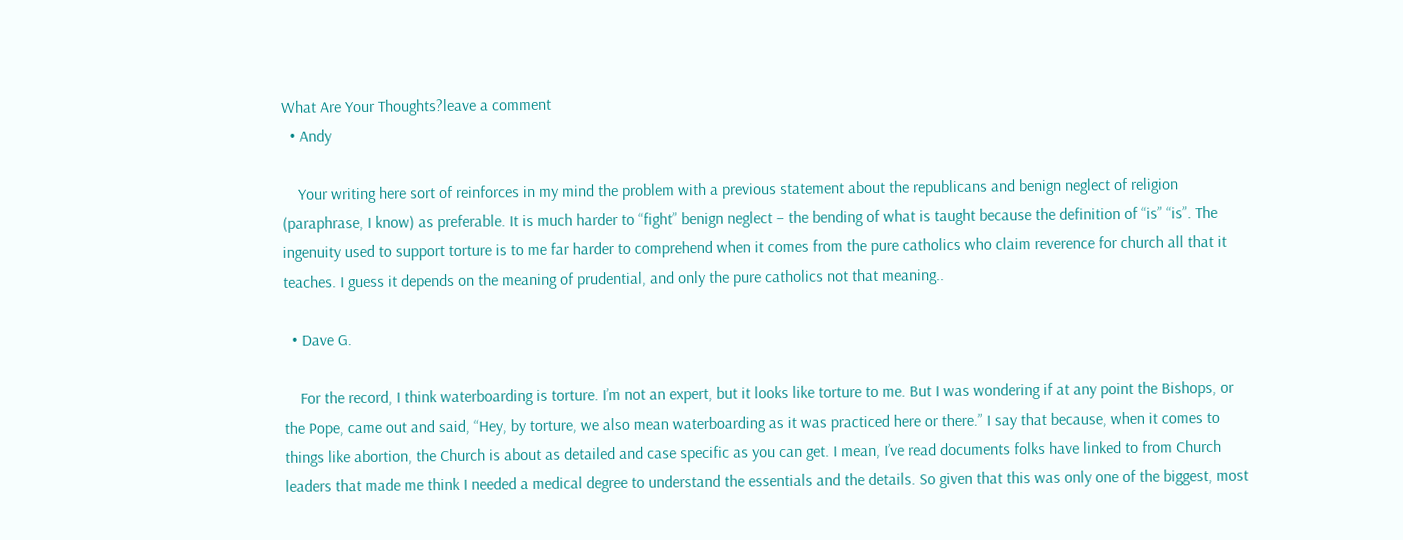What Are Your Thoughts?leave a comment
  • Andy

    Your writing here sort of reinforces in my mind the problem with a previous statement about the republicans and benign neglect of religion (paraphrase, I know) as preferable. It is much harder to “fight” benign neglect – the bending of what is taught because the definition of “is” “is”. The ingenuity used to support torture is to me far harder to comprehend when it comes from the pure catholics who claim reverence for church all that it teaches. I guess it depends on the meaning of prudential, and only the pure catholics not that meaning..

  • Dave G.

    For the record, I think waterboarding is torture. I’m not an expert, but it looks like torture to me. But I was wondering if at any point the Bishops, or the Pope, came out and said, “Hey, by torture, we also mean waterboarding as it was practiced here or there.” I say that because, when it comes to things like abortion, the Church is about as detailed and case specific as you can get. I mean, I’ve read documents folks have linked to from Church leaders that made me think I needed a medical degree to understand the essentials and the details. So given that this was only one of the biggest, most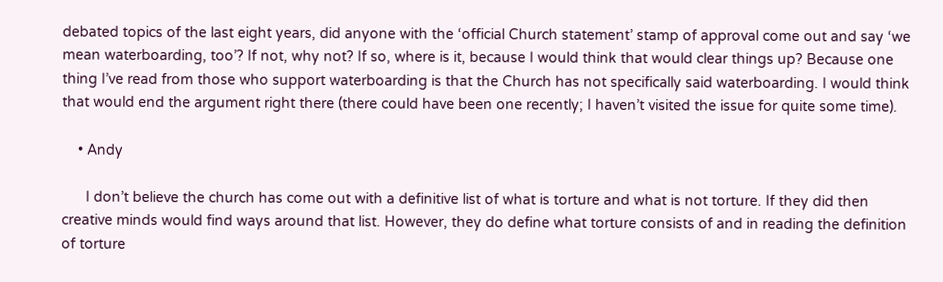debated topics of the last eight years, did anyone with the ‘official Church statement’ stamp of approval come out and say ‘we mean waterboarding, too’? If not, why not? If so, where is it, because I would think that would clear things up? Because one thing I’ve read from those who support waterboarding is that the Church has not specifically said waterboarding. I would think that would end the argument right there (there could have been one recently; I haven’t visited the issue for quite some time).

    • Andy

      I don’t believe the church has come out with a definitive list of what is torture and what is not torture. If they did then creative minds would find ways around that list. However, they do define what torture consists of and in reading the definition of torture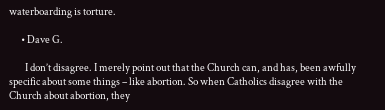waterboarding is torture.

      • Dave G.

        I don’t disagree. I merely point out that the Church can, and has, been awfully specific about some things – like abortion. So when Catholics disagree with the Church about abortion, they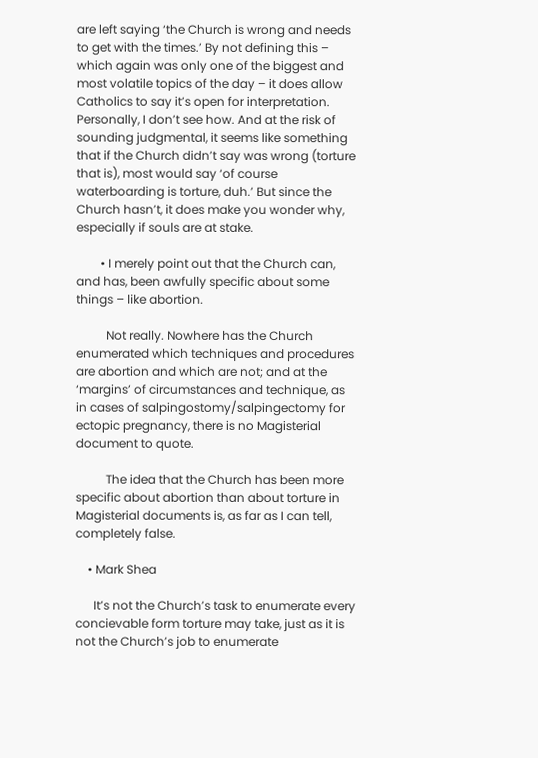are left saying ‘the Church is wrong and needs to get with the times.’ By not defining this – which again was only one of the biggest and most volatile topics of the day – it does allow Catholics to say it’s open for interpretation. Personally, I don’t see how. And at the risk of sounding judgmental, it seems like something that if the Church didn’t say was wrong (torture that is), most would say ‘of course waterboarding is torture, duh.’ But since the Church hasn’t, it does make you wonder why, especially if souls are at stake.

        • I merely point out that the Church can, and has, been awfully specific about some things – like abortion.

          Not really. Nowhere has the Church enumerated which techniques and procedures are abortion and which are not; and at the ‘margins’ of circumstances and technique, as in cases of salpingostomy/salpingectomy for ectopic pregnancy, there is no Magisterial document to quote.

          The idea that the Church has been more specific about abortion than about torture in Magisterial documents is, as far as I can tell, completely false.

    • Mark Shea

      It’s not the Church’s task to enumerate every concievable form torture may take, just as it is not the Church’s job to enumerate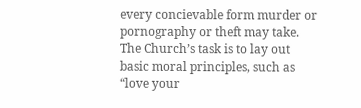every concievable form murder or pornography or theft may take. The Church’s task is to lay out basic moral principles, such as “love your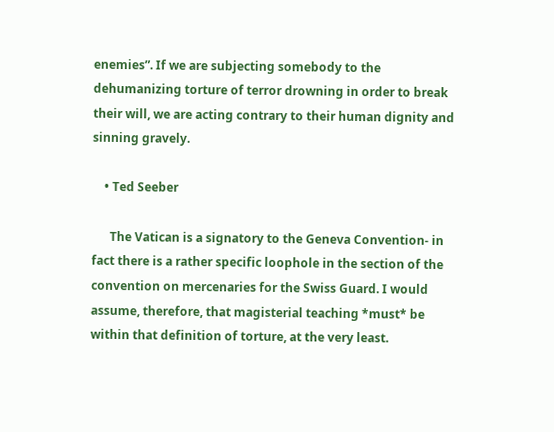enemies”. If we are subjecting somebody to the dehumanizing torture of terror drowning in order to break their will, we are acting contrary to their human dignity and sinning gravely.

    • Ted Seeber

      The Vatican is a signatory to the Geneva Convention- in fact there is a rather specific loophole in the section of the convention on mercenaries for the Swiss Guard. I would assume, therefore, that magisterial teaching *must* be within that definition of torture, at the very least.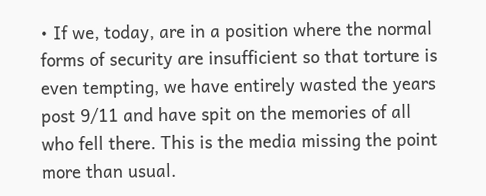• If we, today, are in a position where the normal forms of security are insufficient so that torture is even tempting, we have entirely wasted the years post 9/11 and have spit on the memories of all who fell there. This is the media missing the point more than usual.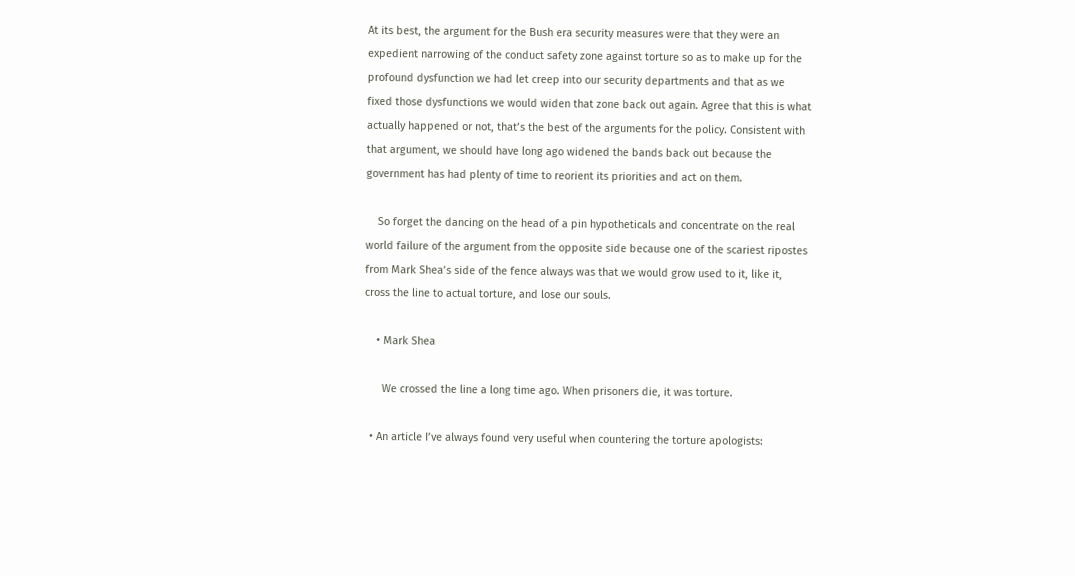At its best, the argument for the Bush era security measures were that they were an expedient narrowing of the conduct safety zone against torture so as to make up for the profound dysfunction we had let creep into our security departments and that as we fixed those dysfunctions we would widen that zone back out again. Agree that this is what actually happened or not, that’s the best of the arguments for the policy. Consistent with that argument, we should have long ago widened the bands back out because the government has had plenty of time to reorient its priorities and act on them.

    So forget the dancing on the head of a pin hypotheticals and concentrate on the real world failure of the argument from the opposite side because one of the scariest ripostes from Mark Shea’s side of the fence always was that we would grow used to it, like it, cross the line to actual torture, and lose our souls.

    • Mark Shea

      We crossed the line a long time ago. When prisoners die, it was torture.

  • An article I’ve always found very useful when countering the torture apologists: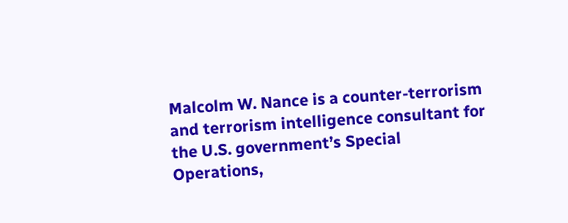Malcolm W. Nance is a counter-terrorism and terrorism intelligence consultant for the U.S. government’s Special Operations,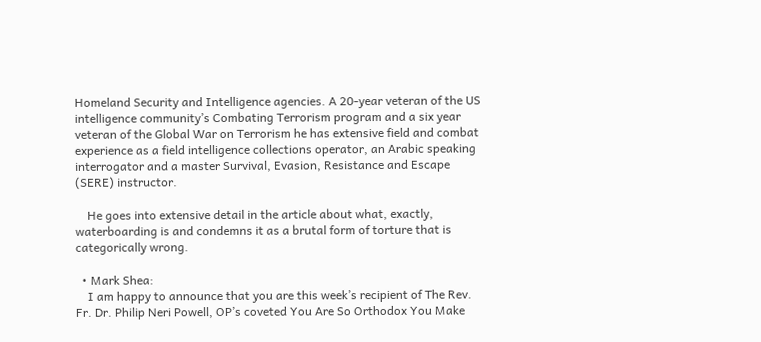Homeland Security and Intelligence agencies. A 20-year veteran of the US intelligence community’s Combating Terrorism program and a six year veteran of the Global War on Terrorism he has extensive field and combat experience as a field intelligence collections operator, an Arabic speaking interrogator and a master Survival, Evasion, Resistance and Escape (SERE) instructor.

    He goes into extensive detail in the article about what, exactly, waterboarding is and condemns it as a brutal form of torture that is categorically wrong.

  • Mark Shea:
    I am happy to announce that you are this week’s recipient of The Rev. Fr. Dr. Philip Neri Powell, OP’s coveted You Are So Orthodox You Make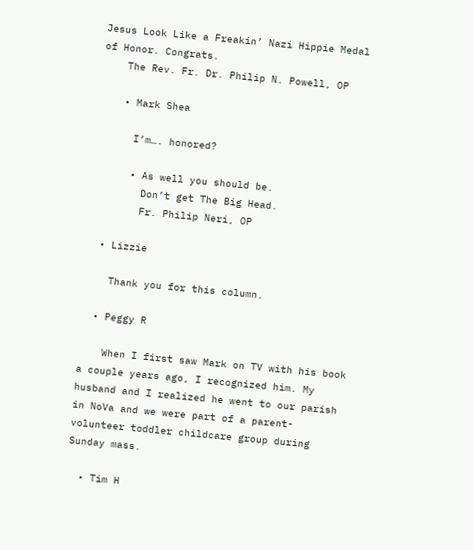Jesus Look Like a Freakin’ Nazi Hippie Medal of Honor. Congrats.
    The Rev. Fr. Dr. Philip N. Powell, OP

    • Mark Shea

      I’m…. honored?

      • As well you should be.
        Don’t get The Big Head.
        Fr. Philip Neri, OP

  • Lizzie

    Thank you for this column.

  • Peggy R

    When I first saw Mark on TV with his book a couple years ago, I recognized him. My husband and I realized he went to our parish in NoVa and we were part of a parent-volunteer toddler childcare group during Sunday mass.

  • Tim H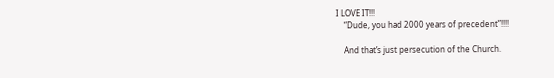I LOVE IT!!!
    “Dude, you had 2000 years of precedent”!!!!

    And that’s just persecution of the Church.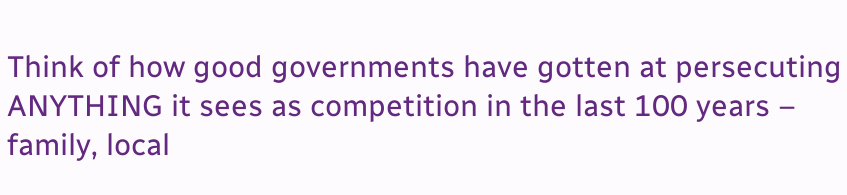Think of how good governments have gotten at persecuting ANYTHING it sees as competition in the last 100 years – family, local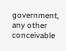government, any other conceivable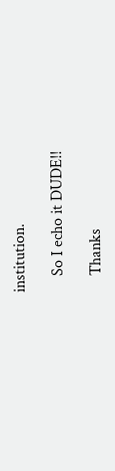institution.

    So I echo it DUDE!!

    Thanks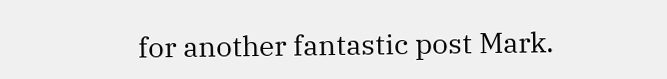for another fantastic post Mark.